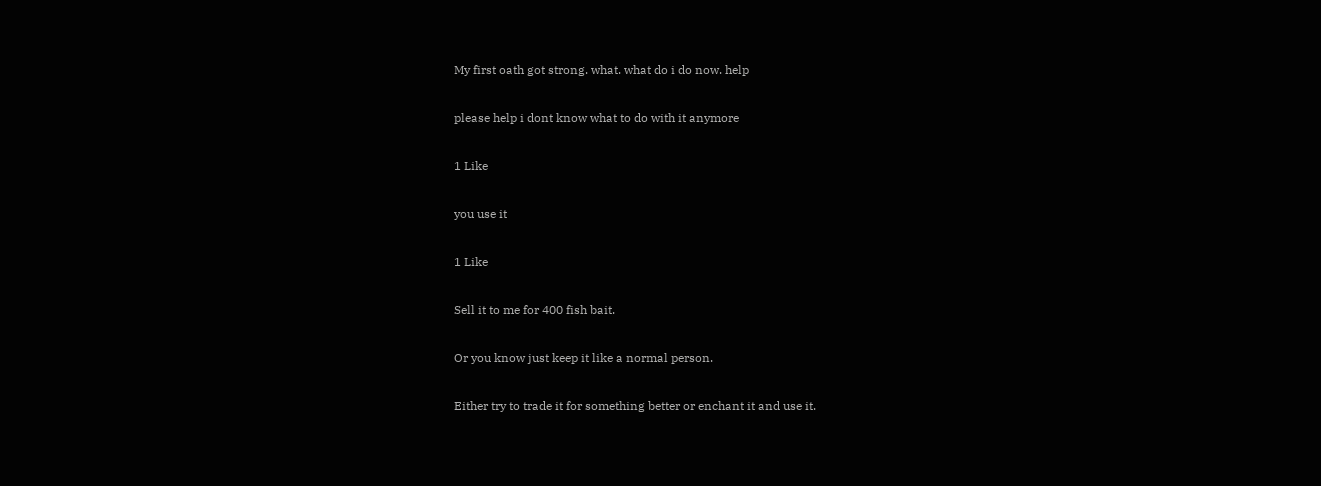My first oath got strong. what. what do i do now. help

please help i dont know what to do with it anymore

1 Like

you use it

1 Like

Sell it to me for 400 fish bait.

Or you know just keep it like a normal person.

Either try to trade it for something better or enchant it and use it.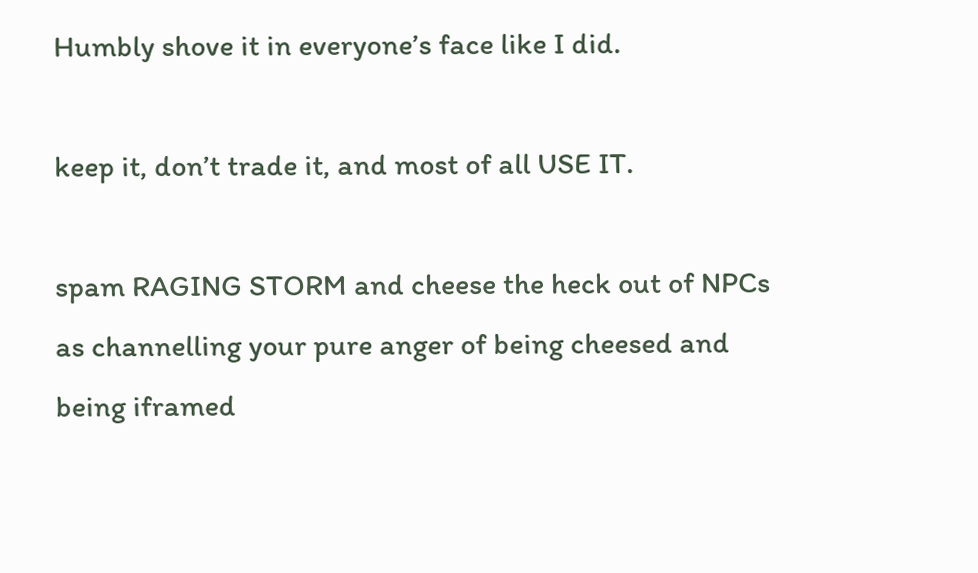Humbly shove it in everyone’s face like I did.

keep it, don’t trade it, and most of all USE IT.

spam RAGING STORM and cheese the heck out of NPCs as channelling your pure anger of being cheesed and being iframed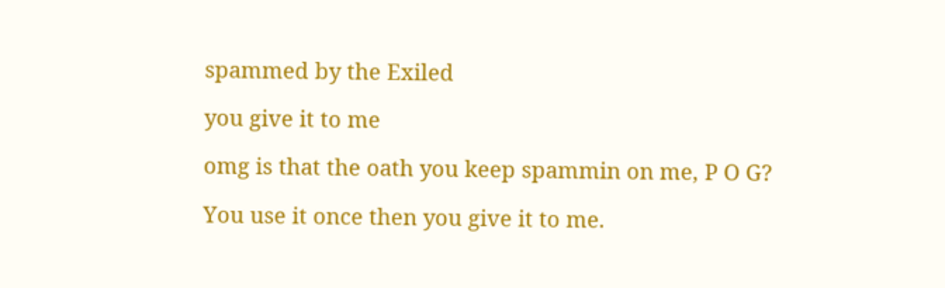spammed by the Exiled

you give it to me

omg is that the oath you keep spammin on me, P O G?

You use it once then you give it to me.